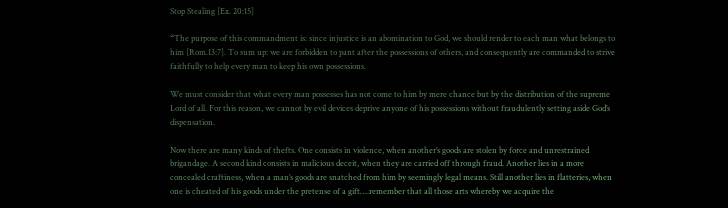Stop Stealing [Ex. 20:15]

“The purpose of this commandment is: since injustice is an abomination to God, we should render to each man what belongs to him [Rom.13:7]. To sum up: we are forbidden to pant after the possessions of others, and consequently are commanded to strive faithfully to help every man to keep his own possessions.

We must consider that what every man possesses has not come to him by mere chance but by the distribution of the supreme Lord of all. For this reason, we cannot by evil devices deprive anyone of his possessions without fraudulently setting aside God’s dispensation.

Now there are many kinds of thefts. One consists in violence, when another’s goods are stolen by force and unrestrained brigandage. A second kind consists in malicious deceit, when they are carried off through fraud. Another lies in a more concealed craftiness, when a man’s goods are snatched from him by seemingly legal means. Still another lies in flatteries, when one is cheated of his goods under the pretense of a gift….remember that all those arts whereby we acquire the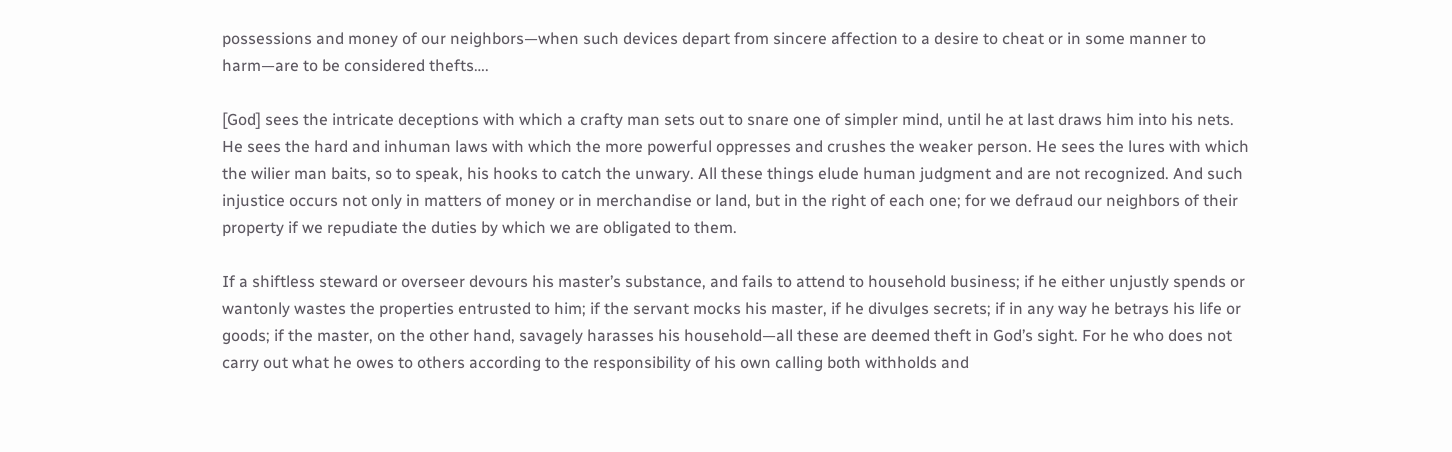possessions and money of our neighbors—when such devices depart from sincere affection to a desire to cheat or in some manner to harm—are to be considered thefts….

[God] sees the intricate deceptions with which a crafty man sets out to snare one of simpler mind, until he at last draws him into his nets. He sees the hard and inhuman laws with which the more powerful oppresses and crushes the weaker person. He sees the lures with which the wilier man baits, so to speak, his hooks to catch the unwary. All these things elude human judgment and are not recognized. And such injustice occurs not only in matters of money or in merchandise or land, but in the right of each one; for we defraud our neighbors of their property if we repudiate the duties by which we are obligated to them.

If a shiftless steward or overseer devours his master’s substance, and fails to attend to household business; if he either unjustly spends or wantonly wastes the properties entrusted to him; if the servant mocks his master, if he divulges secrets; if in any way he betrays his life or goods; if the master, on the other hand, savagely harasses his household—all these are deemed theft in God’s sight. For he who does not carry out what he owes to others according to the responsibility of his own calling both withholds and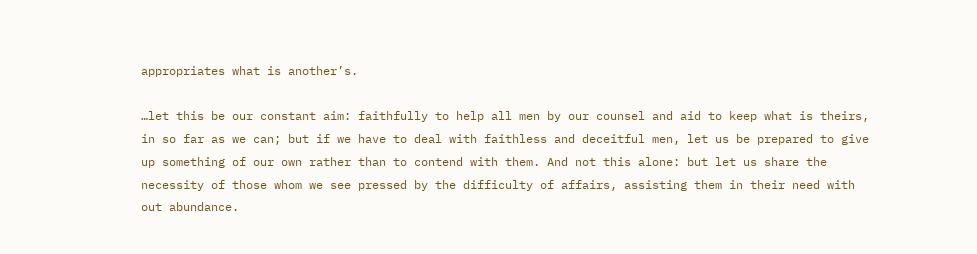appropriates what is another’s.

…let this be our constant aim: faithfully to help all men by our counsel and aid to keep what is theirs, in so far as we can; but if we have to deal with faithless and deceitful men, let us be prepared to give up something of our own rather than to contend with them. And not this alone: but let us share the necessity of those whom we see pressed by the difficulty of affairs, assisting them in their need with out abundance.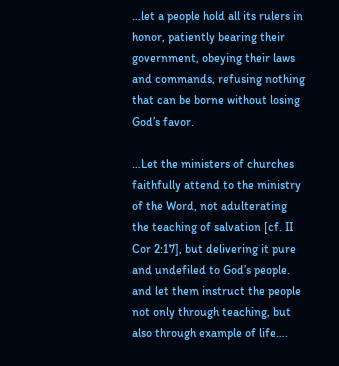…let a people hold all its rulers in honor, patiently bearing their government, obeying their laws and commands, refusing nothing that can be borne without losing God’s favor.

…Let the ministers of churches faithfully attend to the ministry of the Word, not adulterating the teaching of salvation [cf. II Cor 2:17], but delivering it pure and undefiled to God’s people. and let them instruct the people not only through teaching, but also through example of life….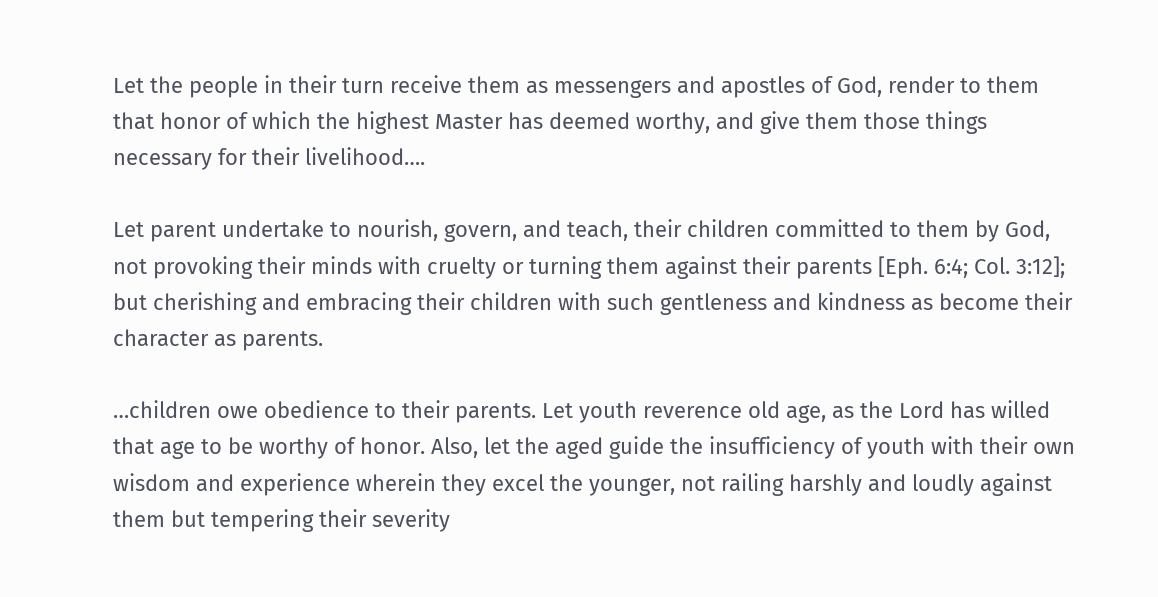Let the people in their turn receive them as messengers and apostles of God, render to them that honor of which the highest Master has deemed worthy, and give them those things necessary for their livelihood….

Let parent undertake to nourish, govern, and teach, their children committed to them by God, not provoking their minds with cruelty or turning them against their parents [Eph. 6:4; Col. 3:12]; but cherishing and embracing their children with such gentleness and kindness as become their character as parents.

…children owe obedience to their parents. Let youth reverence old age, as the Lord has willed that age to be worthy of honor. Also, let the aged guide the insufficiency of youth with their own wisdom and experience wherein they excel the younger, not railing harshly and loudly against them but tempering their severity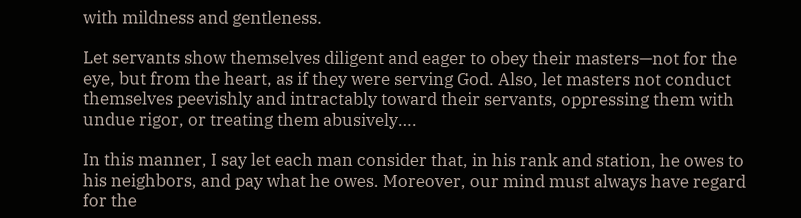with mildness and gentleness.

Let servants show themselves diligent and eager to obey their masters—not for the eye, but from the heart, as if they were serving God. Also, let masters not conduct themselves peevishly and intractably toward their servants, oppressing them with undue rigor, or treating them abusively….

In this manner, I say let each man consider that, in his rank and station, he owes to his neighbors, and pay what he owes. Moreover, our mind must always have regard for the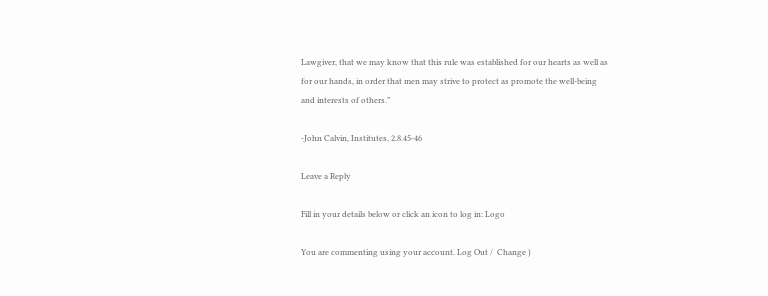Lawgiver, that we may know that this rule was established for our hearts as well as for our hands, in order that men may strive to protect as promote the well-being and interests of others.”

-John Calvin, Institutes, 2.8.45-46

Leave a Reply

Fill in your details below or click an icon to log in: Logo

You are commenting using your account. Log Out /  Change )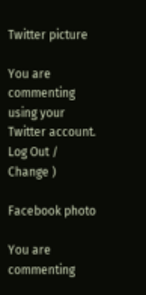Twitter picture

You are commenting using your Twitter account. Log Out /  Change )

Facebook photo

You are commenting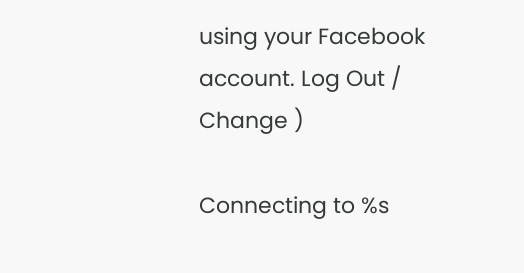using your Facebook account. Log Out /  Change )

Connecting to %s